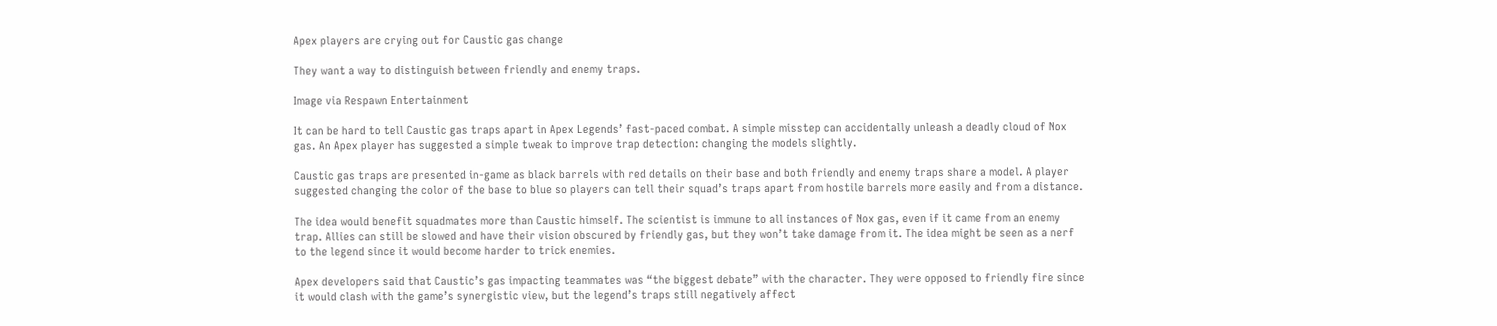Apex players are crying out for Caustic gas change

They want a way to distinguish between friendly and enemy traps.

Image via Respawn Entertainment

It can be hard to tell Caustic gas traps apart in Apex Legends’ fast-paced combat. A simple misstep can accidentally unleash a deadly cloud of Nox gas. An Apex player has suggested a simple tweak to improve trap detection: changing the models slightly.

Caustic gas traps are presented in-game as black barrels with red details on their base and both friendly and enemy traps share a model. A player suggested changing the color of the base to blue so players can tell their squad’s traps apart from hostile barrels more easily and from a distance.

The idea would benefit squadmates more than Caustic himself. The scientist is immune to all instances of Nox gas, even if it came from an enemy trap. Allies can still be slowed and have their vision obscured by friendly gas, but they won’t take damage from it. The idea might be seen as a nerf to the legend since it would become harder to trick enemies.

Apex developers said that Caustic’s gas impacting teammates was “the biggest debate” with the character. They were opposed to friendly fire since it would clash with the game’s synergistic view, but the legend’s traps still negatively affect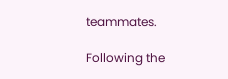teammates.

Following the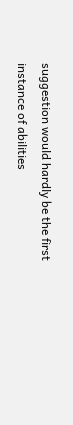suggestion would hardly be the first instance of abilities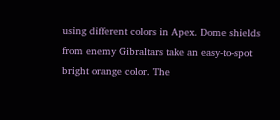using different colors in Apex. Dome shields from enemy Gibraltars take an easy-to-spot bright orange color. The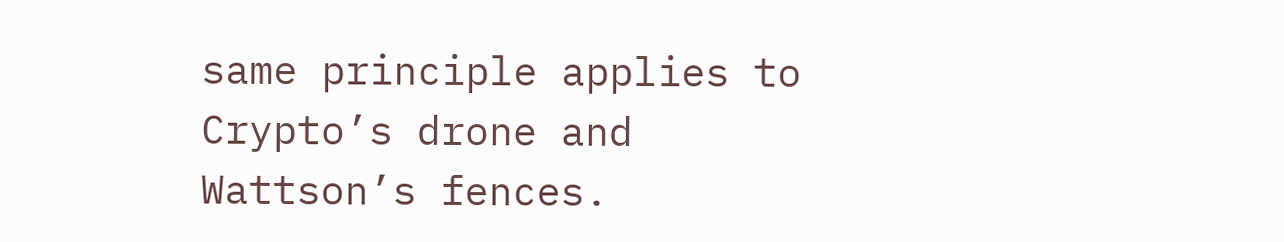same principle applies to Crypto’s drone and Wattson’s fences.